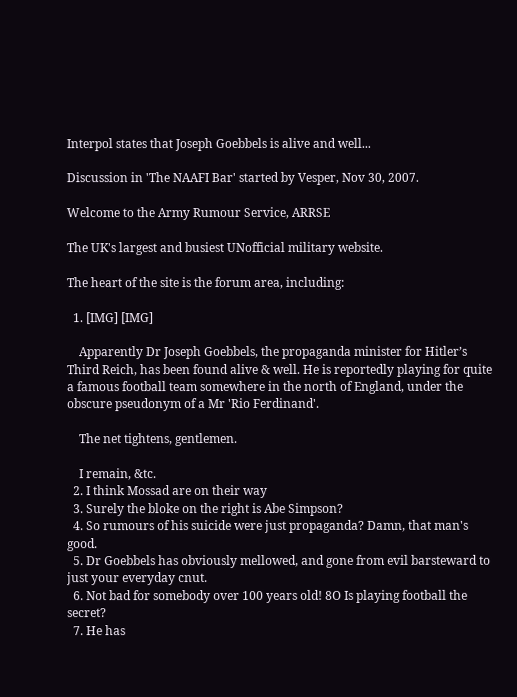Interpol states that Joseph Goebbels is alive and well...

Discussion in 'The NAAFI Bar' started by Vesper, Nov 30, 2007.

Welcome to the Army Rumour Service, ARRSE

The UK's largest and busiest UNofficial military website.

The heart of the site is the forum area, including:

  1. [IMG] [IMG]

    Apparently Dr Joseph Goebbels, the propaganda minister for Hitler’s Third Reich, has been found alive & well. He is reportedly playing for quite a famous football team somewhere in the north of England, under the obscure pseudonym of a Mr 'Rio Ferdinand'.

    The net tightens, gentlemen.

    I remain, &tc.
  2. I think Mossad are on their way
  3. Surely the bloke on the right is Abe Simpson?
  4. So rumours of his suicide were just propaganda? Damn, that man's good.
  5. Dr Goebbels has obviously mellowed, and gone from evil barsteward to just your everyday cnut.
  6. Not bad for somebody over 100 years old! 8O Is playing football the secret?
  7. He has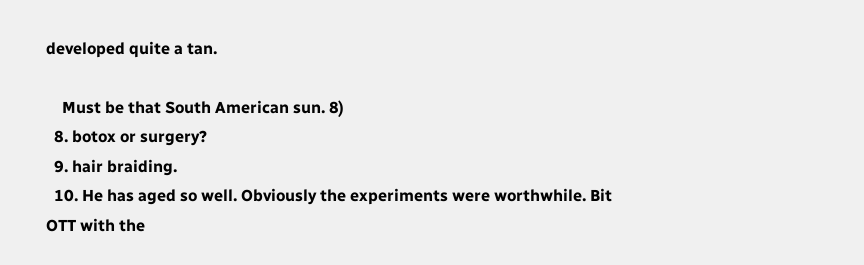developed quite a tan.

    Must be that South American sun. 8)
  8. botox or surgery?
  9. hair braiding.
  10. He has aged so well. Obviously the experiments were worthwhile. Bit OTT with the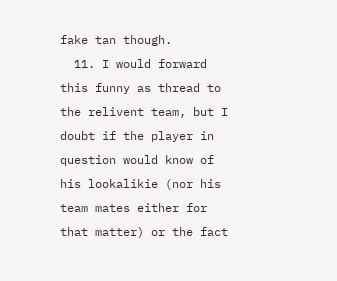fake tan though.
  11. I would forward this funny as thread to the relivent team, but I doubt if the player in question would know of his lookalikie (nor his team mates either for that matter) or the fact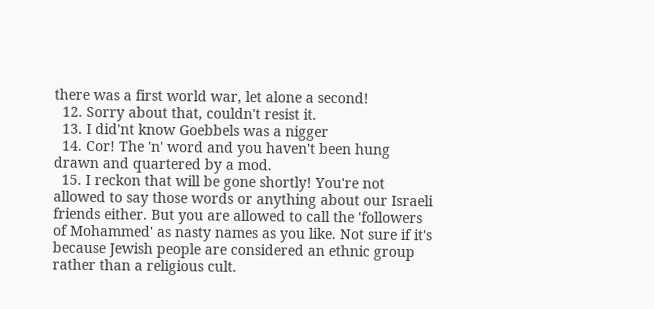there was a first world war, let alone a second!
  12. Sorry about that, couldn't resist it.
  13. I did'nt know Goebbels was a nigger
  14. Cor! The 'n' word and you haven't been hung drawn and quartered by a mod.
  15. I reckon that will be gone shortly! You're not allowed to say those words or anything about our Israeli friends either. But you are allowed to call the 'followers of Mohammed' as nasty names as you like. Not sure if it's because Jewish people are considered an ethnic group rather than a religious cult.